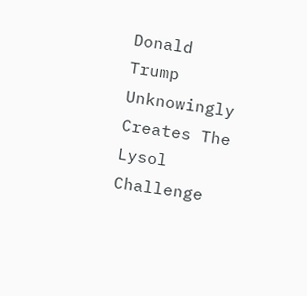Donald Trump Unknowingly Creates The Lysol Challenge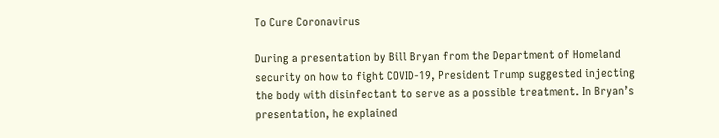To Cure Coronavirus

During a presentation by Bill Bryan from the Department of Homeland security on how to fight COVID-19, President Trump suggested injecting the body with disinfectant to serve as a possible treatment. In Bryan’s presentation, he explained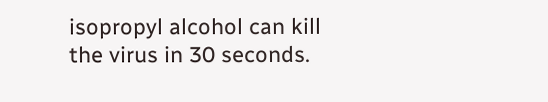isopropyl alcohol can kill the virus in 30 seconds.